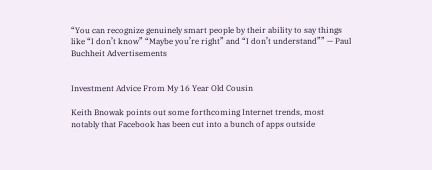“You can recognize genuinely smart people by their ability to say things like “I don’t know” “Maybe you’re right” and “I don’t understand”” — Paul Buchheit Advertisements


Investment Advice From My 16 Year Old Cousin

Keith Bnowak points out some forthcoming Internet trends, most notably that Facebook has been cut into a bunch of apps outside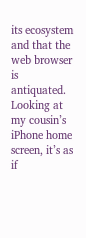its ecosystem and that the web browser is antiquated. Looking at my cousin’s iPhone home screen, it’s as if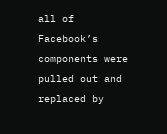all of Facebook’s components were pulled out and replaced by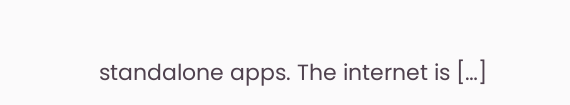standalone apps. The internet is […]